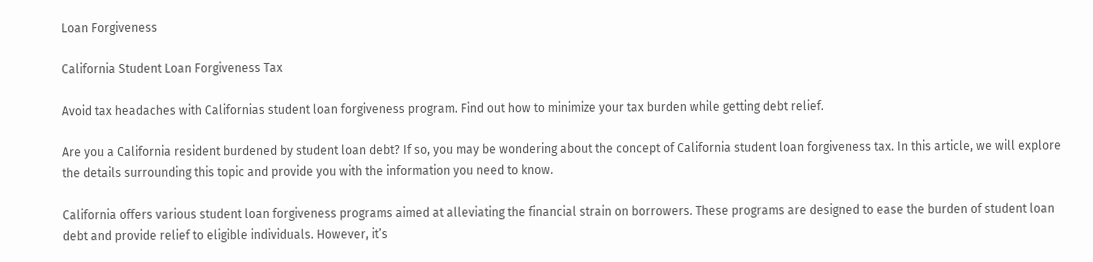Loan Forgiveness

California Student Loan Forgiveness Tax

Avoid tax headaches with Californias student loan forgiveness program. Find out how to minimize your tax burden while getting debt relief.

Are you a California resident burdened by student loan debt? If so, you may be wondering about the concept of California student loan forgiveness tax. In this article, we will explore the details surrounding this topic and provide you with the information you need to know.

California offers various student loan forgiveness programs aimed at alleviating the financial strain on borrowers. These programs are designed to ease the burden of student loan debt and provide relief to eligible individuals. However, it’s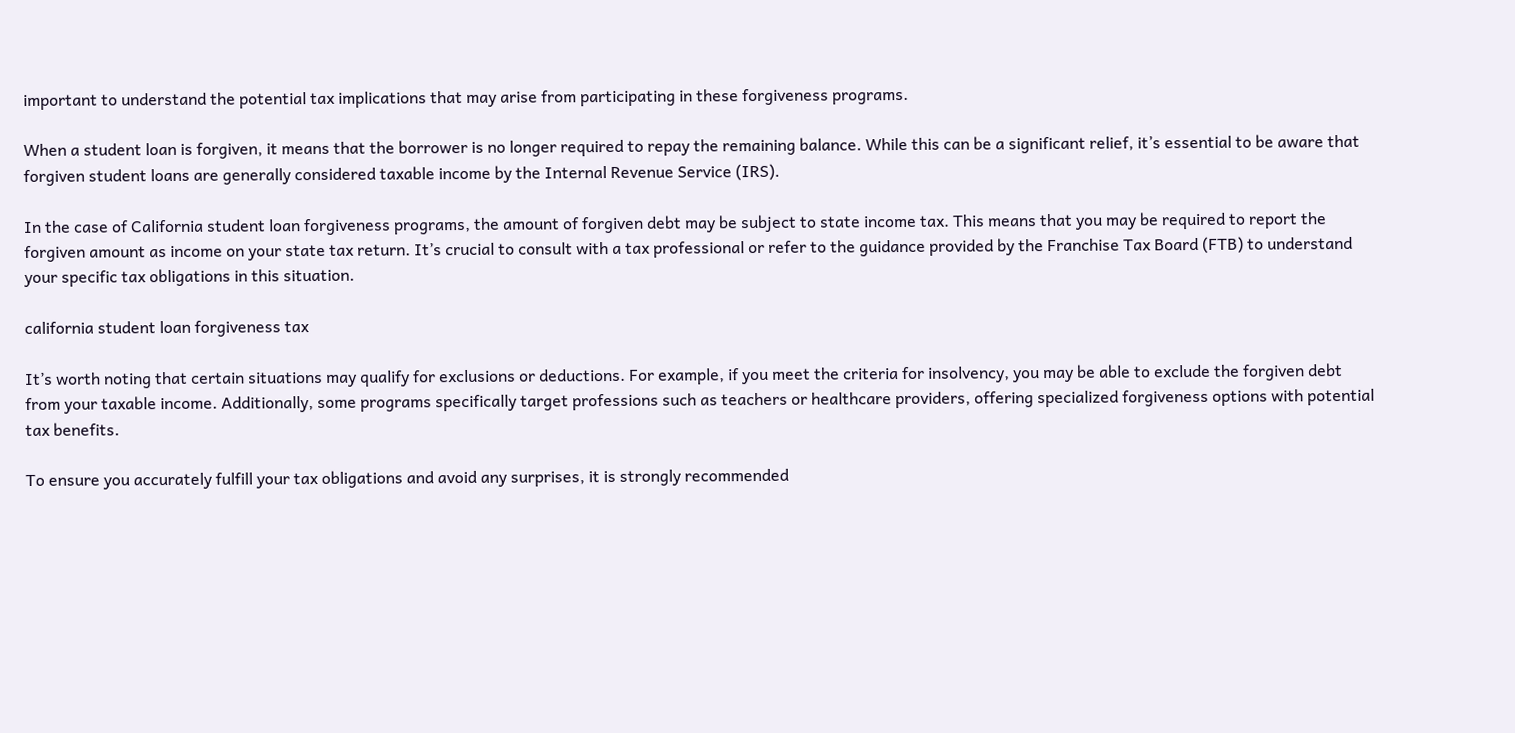important to understand the potential tax implications that may arise from participating in these forgiveness programs.

When a student loan is forgiven, it means that the borrower is no longer required to repay the remaining balance. While this can be a significant relief, it’s essential to be aware that forgiven student loans are generally considered taxable income by the Internal Revenue Service (IRS).

In the case of California student loan forgiveness programs, the amount of forgiven debt may be subject to state income tax. This means that you may be required to report the forgiven amount as income on your state tax return. It’s crucial to consult with a tax professional or refer to the guidance provided by the Franchise Tax Board (FTB) to understand your specific tax obligations in this situation.

california student loan forgiveness tax

It’s worth noting that certain situations may qualify for exclusions or deductions. For example, if you meet the criteria for insolvency, you may be able to exclude the forgiven debt from your taxable income. Additionally, some programs specifically target professions such as teachers or healthcare providers, offering specialized forgiveness options with potential tax benefits.

To ensure you accurately fulfill your tax obligations and avoid any surprises, it is strongly recommended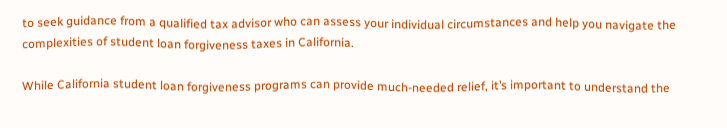to seek guidance from a qualified tax advisor who can assess your individual circumstances and help you navigate the complexities of student loan forgiveness taxes in California.

While California student loan forgiveness programs can provide much-needed relief, it’s important to understand the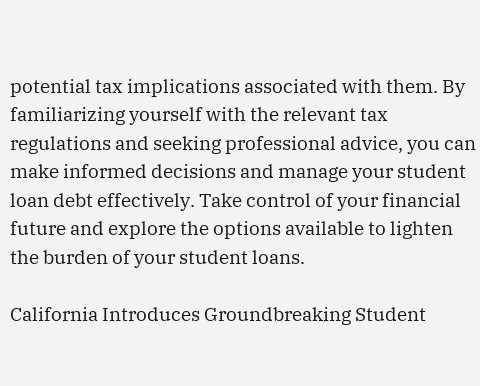potential tax implications associated with them. By familiarizing yourself with the relevant tax regulations and seeking professional advice, you can make informed decisions and manage your student loan debt effectively. Take control of your financial future and explore the options available to lighten the burden of your student loans.

California Introduces Groundbreaking Student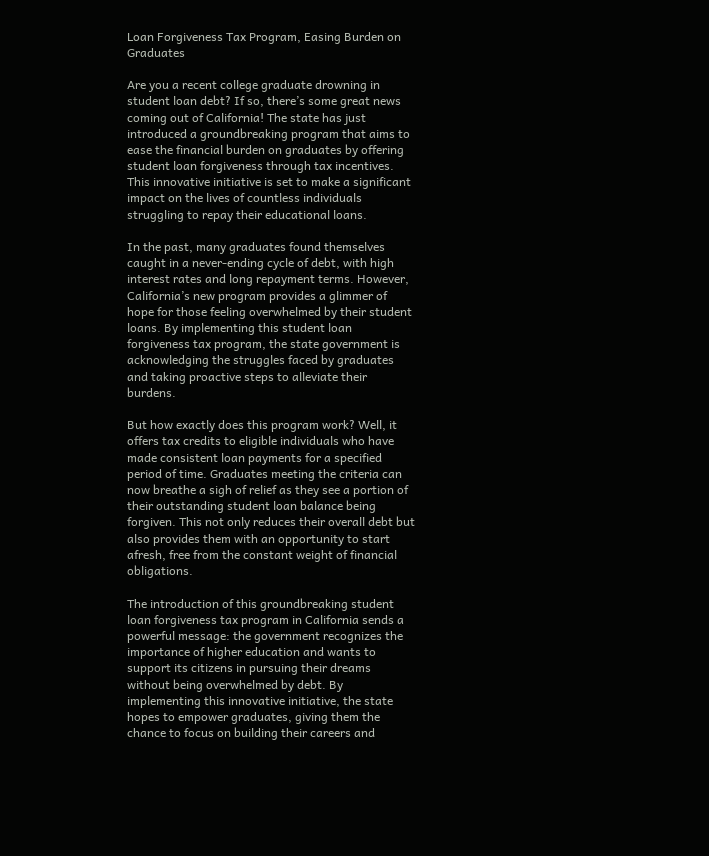Loan Forgiveness Tax Program, Easing Burden on Graduates

Are you a recent college graduate drowning in student loan debt? If so, there’s some great news coming out of California! The state has just introduced a groundbreaking program that aims to ease the financial burden on graduates by offering student loan forgiveness through tax incentives. This innovative initiative is set to make a significant impact on the lives of countless individuals struggling to repay their educational loans.

In the past, many graduates found themselves caught in a never-ending cycle of debt, with high interest rates and long repayment terms. However, California’s new program provides a glimmer of hope for those feeling overwhelmed by their student loans. By implementing this student loan forgiveness tax program, the state government is acknowledging the struggles faced by graduates and taking proactive steps to alleviate their burdens.

But how exactly does this program work? Well, it offers tax credits to eligible individuals who have made consistent loan payments for a specified period of time. Graduates meeting the criteria can now breathe a sigh of relief as they see a portion of their outstanding student loan balance being forgiven. This not only reduces their overall debt but also provides them with an opportunity to start afresh, free from the constant weight of financial obligations.

The introduction of this groundbreaking student loan forgiveness tax program in California sends a powerful message: the government recognizes the importance of higher education and wants to support its citizens in pursuing their dreams without being overwhelmed by debt. By implementing this innovative initiative, the state hopes to empower graduates, giving them the chance to focus on building their careers and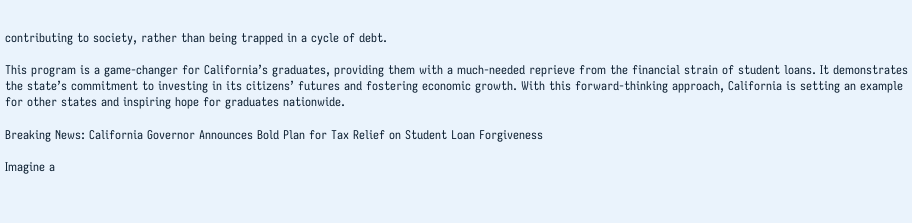contributing to society, rather than being trapped in a cycle of debt.

This program is a game-changer for California’s graduates, providing them with a much-needed reprieve from the financial strain of student loans. It demonstrates the state’s commitment to investing in its citizens’ futures and fostering economic growth. With this forward-thinking approach, California is setting an example for other states and inspiring hope for graduates nationwide.

Breaking News: California Governor Announces Bold Plan for Tax Relief on Student Loan Forgiveness

Imagine a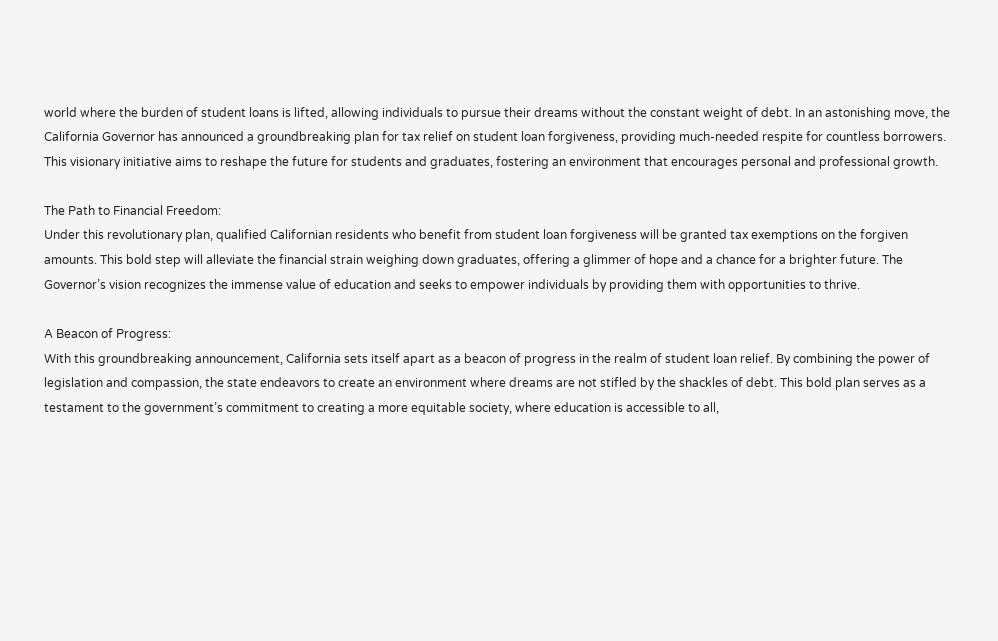world where the burden of student loans is lifted, allowing individuals to pursue their dreams without the constant weight of debt. In an astonishing move, the California Governor has announced a groundbreaking plan for tax relief on student loan forgiveness, providing much-needed respite for countless borrowers. This visionary initiative aims to reshape the future for students and graduates, fostering an environment that encourages personal and professional growth.

The Path to Financial Freedom:
Under this revolutionary plan, qualified Californian residents who benefit from student loan forgiveness will be granted tax exemptions on the forgiven amounts. This bold step will alleviate the financial strain weighing down graduates, offering a glimmer of hope and a chance for a brighter future. The Governor’s vision recognizes the immense value of education and seeks to empower individuals by providing them with opportunities to thrive.

A Beacon of Progress:
With this groundbreaking announcement, California sets itself apart as a beacon of progress in the realm of student loan relief. By combining the power of legislation and compassion, the state endeavors to create an environment where dreams are not stifled by the shackles of debt. This bold plan serves as a testament to the government’s commitment to creating a more equitable society, where education is accessible to all,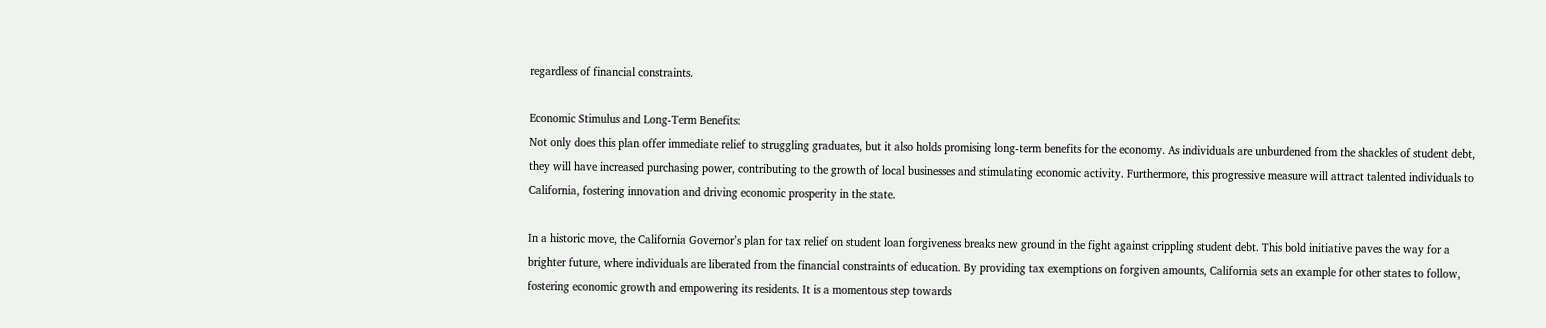regardless of financial constraints.

Economic Stimulus and Long-Term Benefits:
Not only does this plan offer immediate relief to struggling graduates, but it also holds promising long-term benefits for the economy. As individuals are unburdened from the shackles of student debt, they will have increased purchasing power, contributing to the growth of local businesses and stimulating economic activity. Furthermore, this progressive measure will attract talented individuals to California, fostering innovation and driving economic prosperity in the state.

In a historic move, the California Governor’s plan for tax relief on student loan forgiveness breaks new ground in the fight against crippling student debt. This bold initiative paves the way for a brighter future, where individuals are liberated from the financial constraints of education. By providing tax exemptions on forgiven amounts, California sets an example for other states to follow, fostering economic growth and empowering its residents. It is a momentous step towards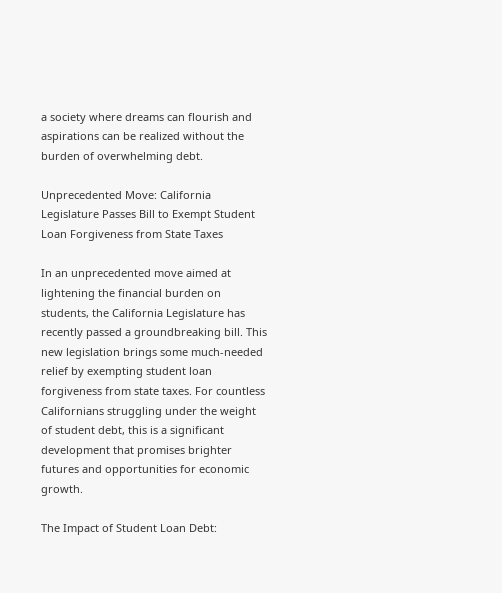a society where dreams can flourish and aspirations can be realized without the burden of overwhelming debt.

Unprecedented Move: California Legislature Passes Bill to Exempt Student Loan Forgiveness from State Taxes

In an unprecedented move aimed at lightening the financial burden on students, the California Legislature has recently passed a groundbreaking bill. This new legislation brings some much-needed relief by exempting student loan forgiveness from state taxes. For countless Californians struggling under the weight of student debt, this is a significant development that promises brighter futures and opportunities for economic growth.

The Impact of Student Loan Debt: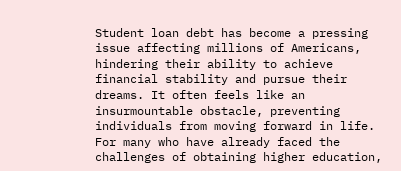Student loan debt has become a pressing issue affecting millions of Americans, hindering their ability to achieve financial stability and pursue their dreams. It often feels like an insurmountable obstacle, preventing individuals from moving forward in life. For many who have already faced the challenges of obtaining higher education,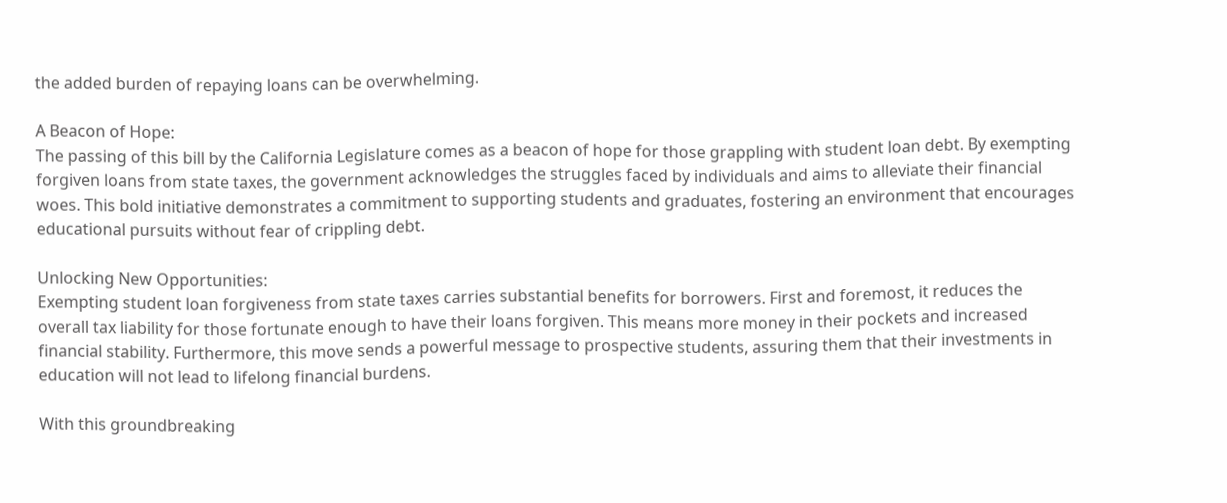the added burden of repaying loans can be overwhelming.

A Beacon of Hope:
The passing of this bill by the California Legislature comes as a beacon of hope for those grappling with student loan debt. By exempting forgiven loans from state taxes, the government acknowledges the struggles faced by individuals and aims to alleviate their financial woes. This bold initiative demonstrates a commitment to supporting students and graduates, fostering an environment that encourages educational pursuits without fear of crippling debt.

Unlocking New Opportunities:
Exempting student loan forgiveness from state taxes carries substantial benefits for borrowers. First and foremost, it reduces the overall tax liability for those fortunate enough to have their loans forgiven. This means more money in their pockets and increased financial stability. Furthermore, this move sends a powerful message to prospective students, assuring them that their investments in education will not lead to lifelong financial burdens.

With this groundbreaking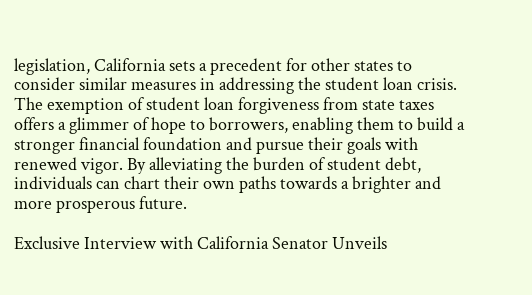legislation, California sets a precedent for other states to consider similar measures in addressing the student loan crisis. The exemption of student loan forgiveness from state taxes offers a glimmer of hope to borrowers, enabling them to build a stronger financial foundation and pursue their goals with renewed vigor. By alleviating the burden of student debt, individuals can chart their own paths towards a brighter and more prosperous future.

Exclusive Interview with California Senator Unveils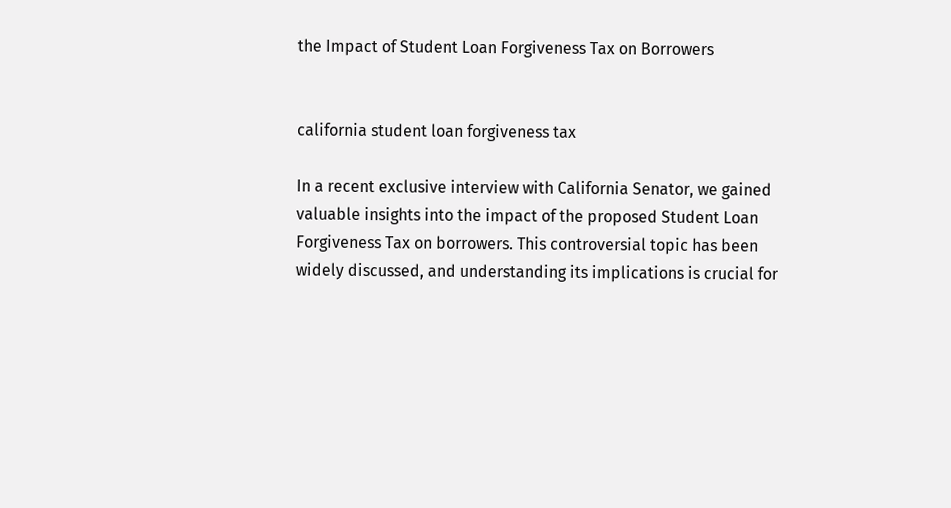the Impact of Student Loan Forgiveness Tax on Borrowers


california student loan forgiveness tax

In a recent exclusive interview with California Senator, we gained valuable insights into the impact of the proposed Student Loan Forgiveness Tax on borrowers. This controversial topic has been widely discussed, and understanding its implications is crucial for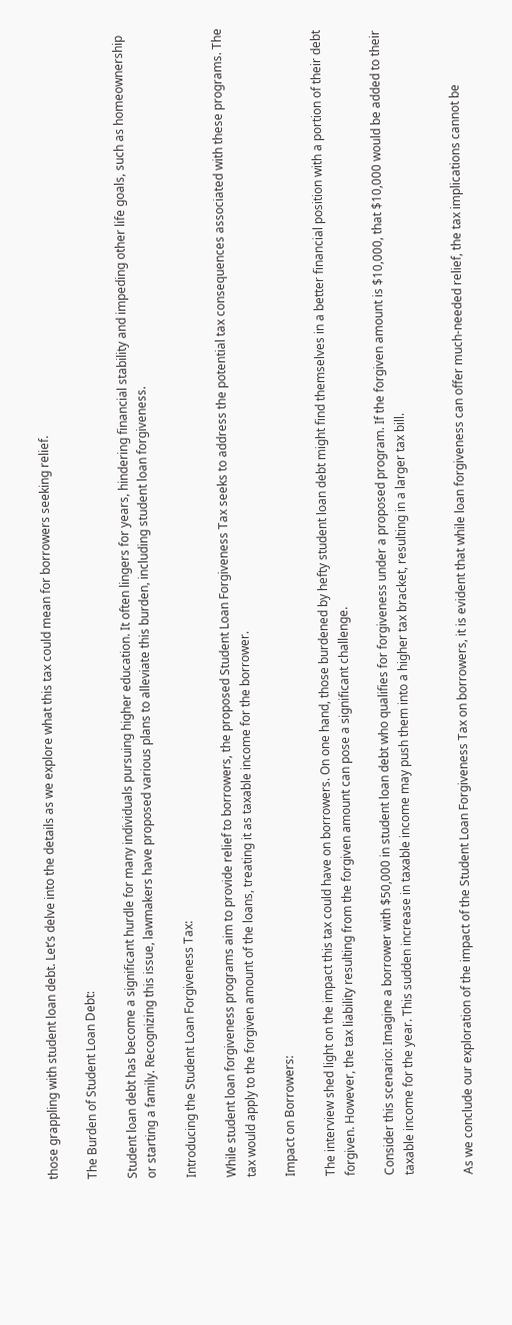those grappling with student loan debt. Let’s delve into the details as we explore what this tax could mean for borrowers seeking relief.

The Burden of Student Loan Debt:

Student loan debt has become a significant hurdle for many individuals pursuing higher education. It often lingers for years, hindering financial stability and impeding other life goals, such as homeownership or starting a family. Recognizing this issue, lawmakers have proposed various plans to alleviate this burden, including student loan forgiveness.

Introducing the Student Loan Forgiveness Tax:

While student loan forgiveness programs aim to provide relief to borrowers, the proposed Student Loan Forgiveness Tax seeks to address the potential tax consequences associated with these programs. The tax would apply to the forgiven amount of the loans, treating it as taxable income for the borrower.

Impact on Borrowers:

The interview shed light on the impact this tax could have on borrowers. On one hand, those burdened by hefty student loan debt might find themselves in a better financial position with a portion of their debt forgiven. However, the tax liability resulting from the forgiven amount can pose a significant challenge.

Consider this scenario: Imagine a borrower with $50,000 in student loan debt who qualifies for forgiveness under a proposed program. If the forgiven amount is $10,000, that $10,000 would be added to their taxable income for the year. This sudden increase in taxable income may push them into a higher tax bracket, resulting in a larger tax bill.


As we conclude our exploration of the impact of the Student Loan Forgiveness Tax on borrowers, it is evident that while loan forgiveness can offer much-needed relief, the tax implications cannot be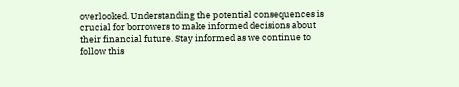overlooked. Understanding the potential consequences is crucial for borrowers to make informed decisions about their financial future. Stay informed as we continue to follow this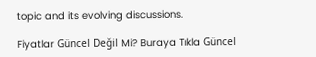topic and its evolving discussions.

Fiyatlar Güncel Değil Mi? Buraya Tıkla Güncel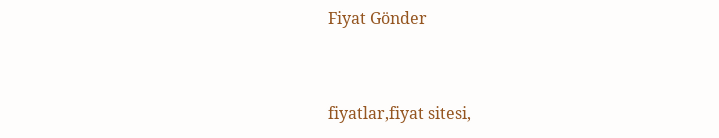Fiyat Gönder


fiyatlar,fiyat sitesi,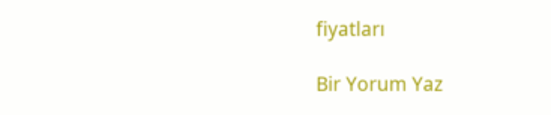fiyatları

Bir Yorum Yaz